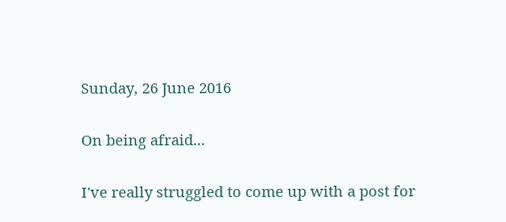Sunday, 26 June 2016

On being afraid...

I've really struggled to come up with a post for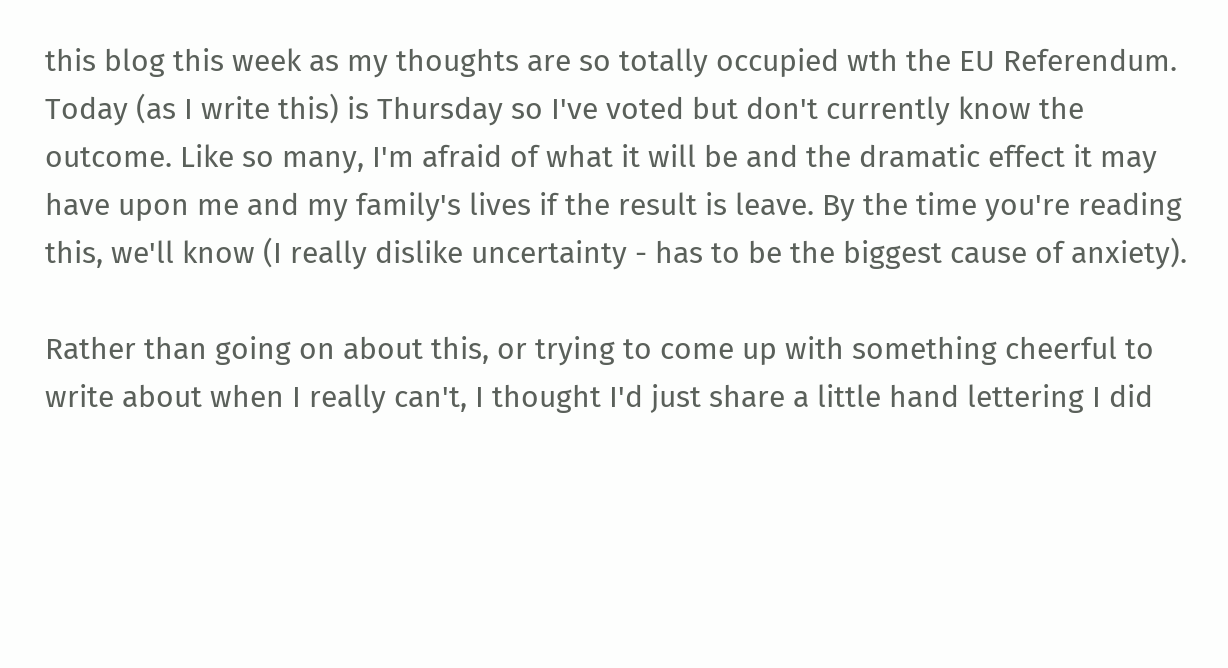this blog this week as my thoughts are so totally occupied wth the EU Referendum. Today (as I write this) is Thursday so I've voted but don't currently know the outcome. Like so many, I'm afraid of what it will be and the dramatic effect it may have upon me and my family's lives if the result is leave. By the time you're reading this, we'll know (I really dislike uncertainty - has to be the biggest cause of anxiety).

Rather than going on about this, or trying to come up with something cheerful to write about when I really can't, I thought I'd just share a little hand lettering I did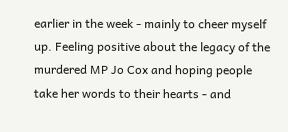earlier in the week - mainly to cheer myself up. Feeling positive about the legacy of the murdered MP Jo Cox and hoping people take her words to their hearts - and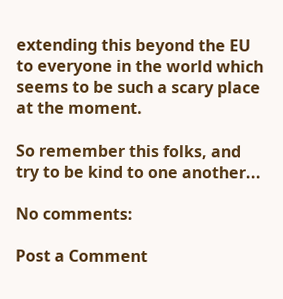extending this beyond the EU to everyone in the world which seems to be such a scary place at the moment.

So remember this folks, and try to be kind to one another...

No comments:

Post a Comment